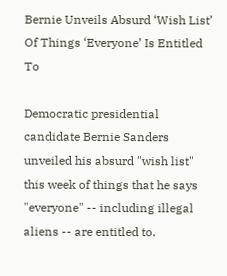Bernie Unveils Absurd ‘Wish List’ Of Things ‘Everyone’ Is Entitled To

Democratic presidential candidate Bernie Sanders unveiled his absurd "wish list" this week of things that he says "everyone" -- including illegal aliens -- are entitled to.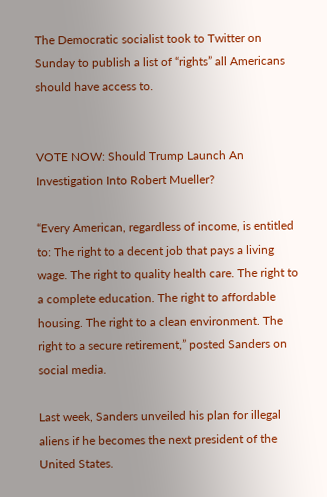The Democratic socialist took to Twitter on Sunday to publish a list of “rights” all Americans should have access to.


VOTE NOW: Should Trump Launch An Investigation Into Robert Mueller?

“Every American, regardless of income, is entitled to: The right to a decent job that pays a living wage. The right to quality health care. The right to a complete education. The right to affordable housing. The right to a clean environment. The right to a secure retirement,” posted Sanders on social media.

Last week, Sanders unveiled his plan for illegal aliens if he becomes the next president of the United States.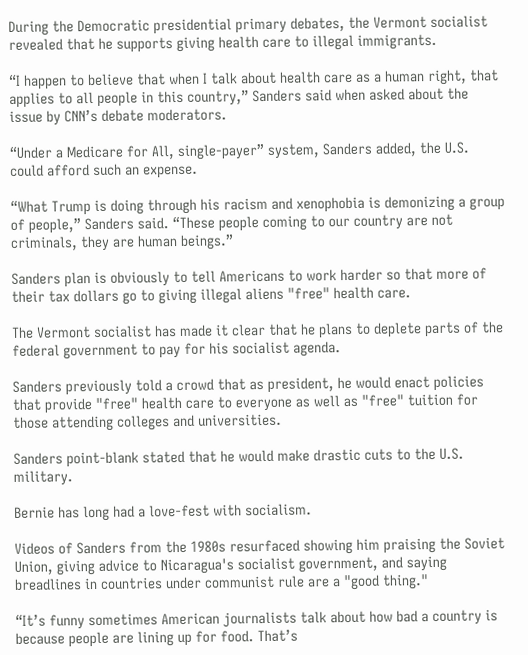During the Democratic presidential primary debates, the Vermont socialist revealed that he supports giving health care to illegal immigrants.

“I happen to believe that when I talk about health care as a human right, that applies to all people in this country,” Sanders said when asked about the issue by CNN’s debate moderators.

“Under a Medicare for All, single-payer” system, Sanders added, the U.S. could afford such an expense.

“What Trump is doing through his racism and xenophobia is demonizing a group of people,” Sanders said. “These people coming to our country are not criminals, they are human beings.”

Sanders plan is obviously to tell Americans to work harder so that more of their tax dollars go to giving illegal aliens "free" health care.

The Vermont socialist has made it clear that he plans to deplete parts of the federal government to pay for his socialist agenda.

Sanders previously told a crowd that as president, he would enact policies that provide "free" health care to everyone as well as "free" tuition for those attending colleges and universities.

Sanders point-blank stated that he would make drastic cuts to the U.S. military.

Bernie has long had a love-fest with socialism.

Videos of Sanders from the 1980s resurfaced showing him praising the Soviet Union, giving advice to Nicaragua's socialist government, and saying breadlines in countries under communist rule are a "good thing."

“It’s funny sometimes American journalists talk about how bad a country is because people are lining up for food. That’s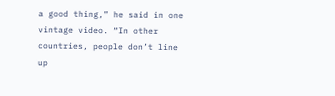a good thing,” he said in one vintage video. “In other countries, people don’t line up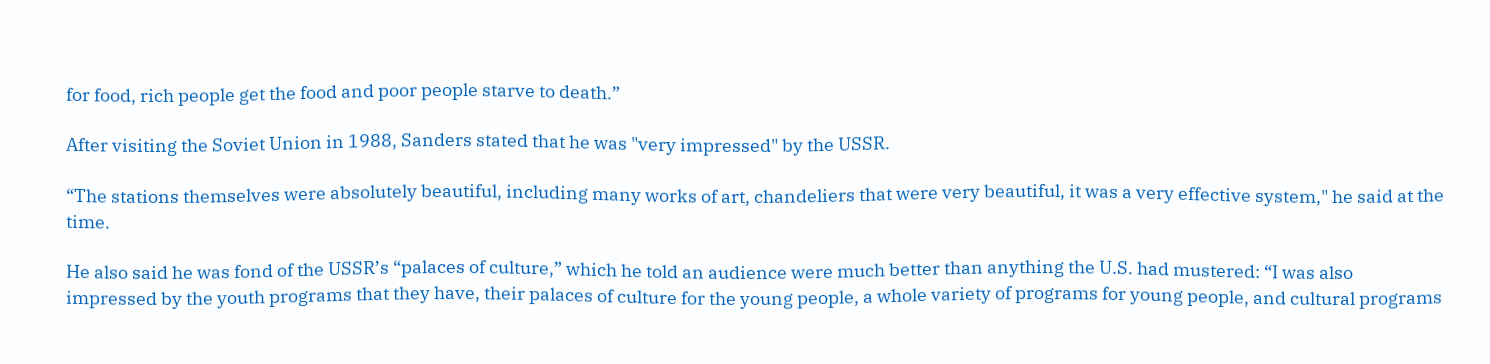for food, rich people get the food and poor people starve to death.”

After visiting the Soviet Union in 1988, Sanders stated that he was "very impressed" by the USSR.

“The stations themselves were absolutely beautiful, including many works of art, chandeliers that were very beautiful, it was a very effective system," he said at the time.

He also said he was fond of the USSR’s “palaces of culture,” which he told an audience were much better than anything the U.S. had mustered: “I was also impressed by the youth programs that they have, their palaces of culture for the young people, a whole variety of programs for young people, and cultural programs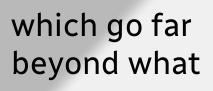which go far beyond what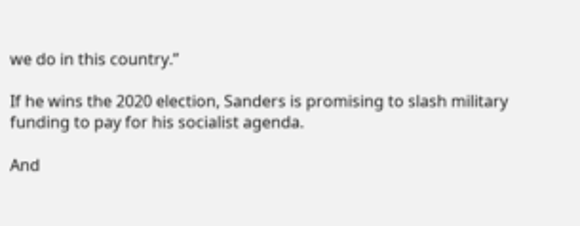we do in this country.”

If he wins the 2020 election, Sanders is promising to slash military funding to pay for his socialist agenda.

And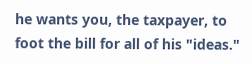he wants you, the taxpayer, to foot the bill for all of his "ideas."